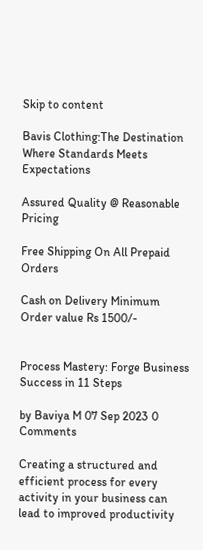Skip to content

Bavis Clothing:The Destination Where Standards Meets Expectations

Assured Quality @ Reasonable Pricing

Free Shipping On All Prepaid Orders

Cash on Delivery Minimum Order value Rs 1500/-


Process Mastery: Forge Business Success in 11 Steps

by Baviya M 07 Sep 2023 0 Comments

Creating a structured and efficient process for every activity in your business can lead to improved productivity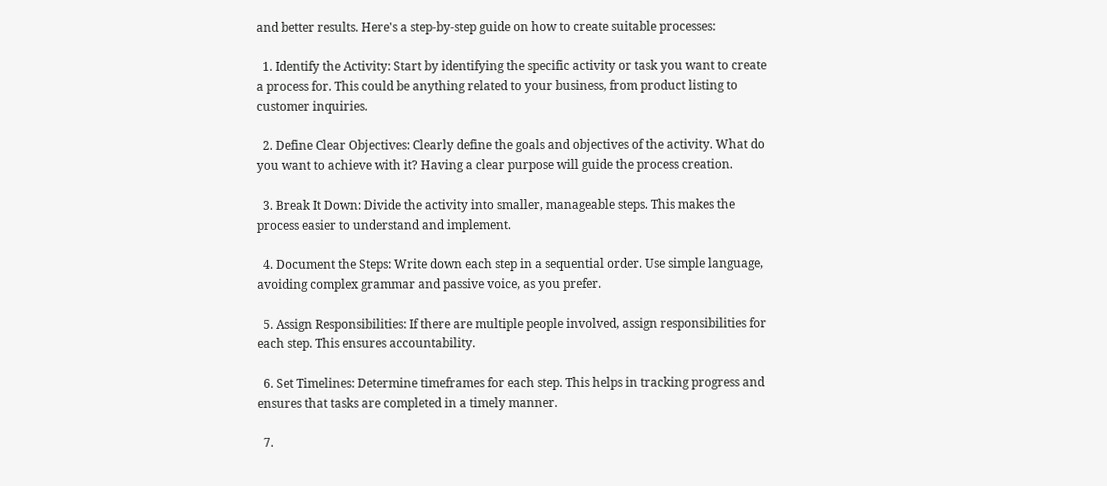and better results. Here's a step-by-step guide on how to create suitable processes:

  1. Identify the Activity: Start by identifying the specific activity or task you want to create a process for. This could be anything related to your business, from product listing to customer inquiries.

  2. Define Clear Objectives: Clearly define the goals and objectives of the activity. What do you want to achieve with it? Having a clear purpose will guide the process creation.

  3. Break It Down: Divide the activity into smaller, manageable steps. This makes the process easier to understand and implement.

  4. Document the Steps: Write down each step in a sequential order. Use simple language, avoiding complex grammar and passive voice, as you prefer.

  5. Assign Responsibilities: If there are multiple people involved, assign responsibilities for each step. This ensures accountability.

  6. Set Timelines: Determine timeframes for each step. This helps in tracking progress and ensures that tasks are completed in a timely manner.

  7.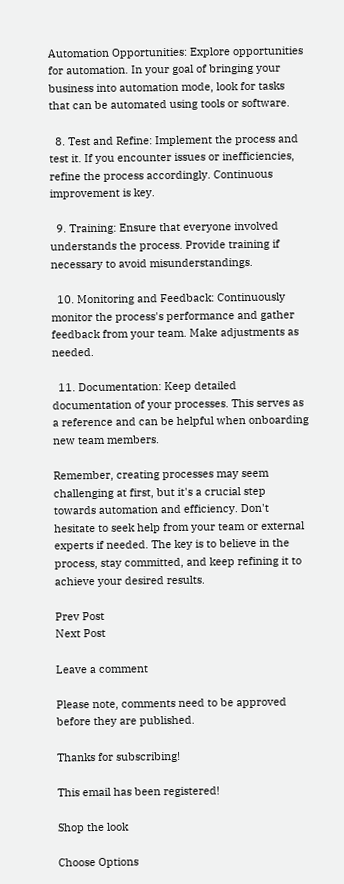Automation Opportunities: Explore opportunities for automation. In your goal of bringing your business into automation mode, look for tasks that can be automated using tools or software.

  8. Test and Refine: Implement the process and test it. If you encounter issues or inefficiencies, refine the process accordingly. Continuous improvement is key.

  9. Training: Ensure that everyone involved understands the process. Provide training if necessary to avoid misunderstandings.

  10. Monitoring and Feedback: Continuously monitor the process's performance and gather feedback from your team. Make adjustments as needed.

  11. Documentation: Keep detailed documentation of your processes. This serves as a reference and can be helpful when onboarding new team members.

Remember, creating processes may seem challenging at first, but it's a crucial step towards automation and efficiency. Don't hesitate to seek help from your team or external experts if needed. The key is to believe in the process, stay committed, and keep refining it to achieve your desired results.

Prev Post
Next Post

Leave a comment

Please note, comments need to be approved before they are published.

Thanks for subscribing!

This email has been registered!

Shop the look

Choose Options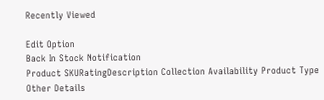Recently Viewed

Edit Option
Back In Stock Notification
Product SKURatingDescription Collection Availability Product Type Other Details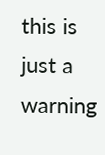this is just a warning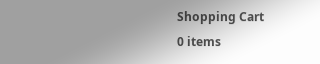Shopping Cart
0 items